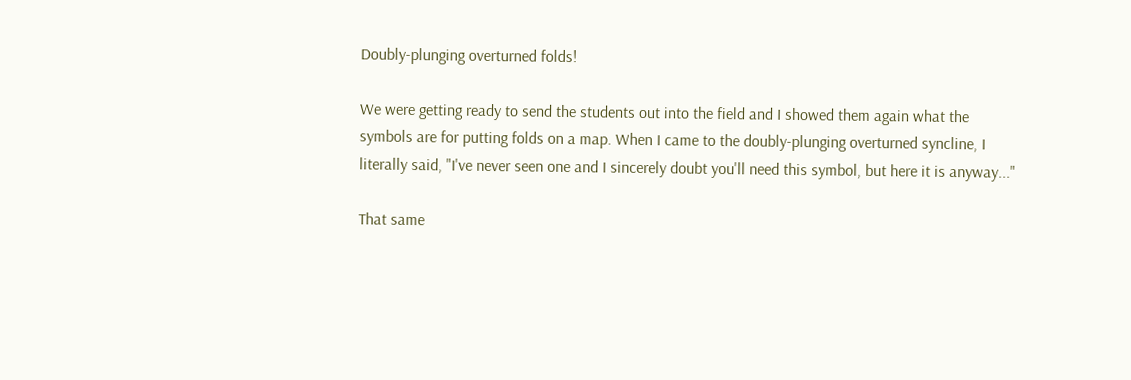Doubly-plunging overturned folds!

We were getting ready to send the students out into the field and I showed them again what the symbols are for putting folds on a map. When I came to the doubly-plunging overturned syncline, I literally said, "I've never seen one and I sincerely doubt you'll need this symbol, but here it is anyway..."

That same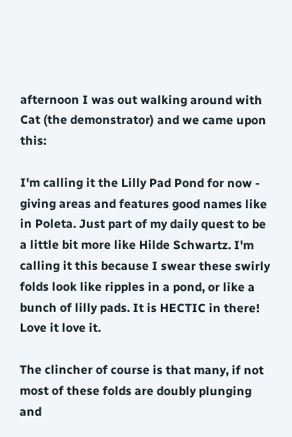afternoon I was out walking around with Cat (the demonstrator) and we came upon this:

I'm calling it the Lilly Pad Pond for now - giving areas and features good names like in Poleta. Just part of my daily quest to be a little bit more like Hilde Schwartz. I'm calling it this because I swear these swirly folds look like ripples in a pond, or like a bunch of lilly pads. It is HECTIC in there! Love it love it.

The clincher of course is that many, if not most of these folds are doubly plunging and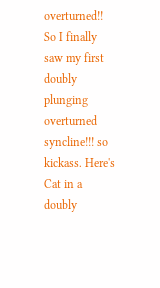overturned!! So I finally saw my first doubly plunging overturned syncline!!! so kickass. Here's Cat in a doubly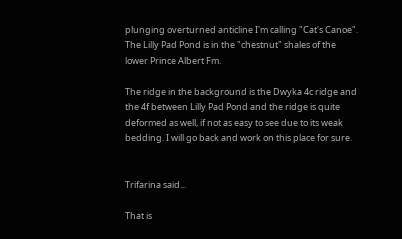plunging overturned anticline I'm calling "Cat's Canoe". The Lilly Pad Pond is in the "chestnut" shales of the lower Prince Albert Fm.

The ridge in the background is the Dwyka 4c ridge and the 4f between Lilly Pad Pond and the ridge is quite deformed as well, if not as easy to see due to its weak bedding. I will go back and work on this place for sure.


Trifarina said...

That is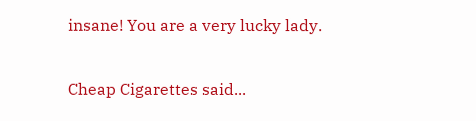insane! You are a very lucky lady.

Cheap Cigarettes said...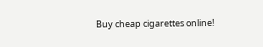Buy cheap cigarettes online!